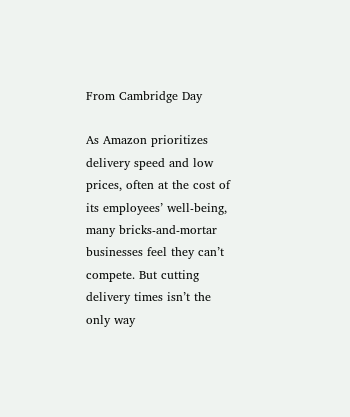From Cambridge Day

As Amazon prioritizes delivery speed and low prices, often at the cost of its employees’ well-being, many bricks-and-mortar businesses feel they can’t compete. But cutting delivery times isn’t the only way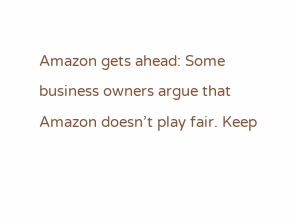Amazon gets ahead: Some business owners argue that Amazon doesn’t play fair. Keep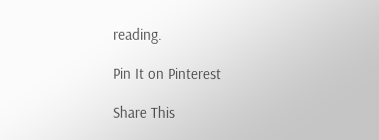reading.

Pin It on Pinterest

Share This